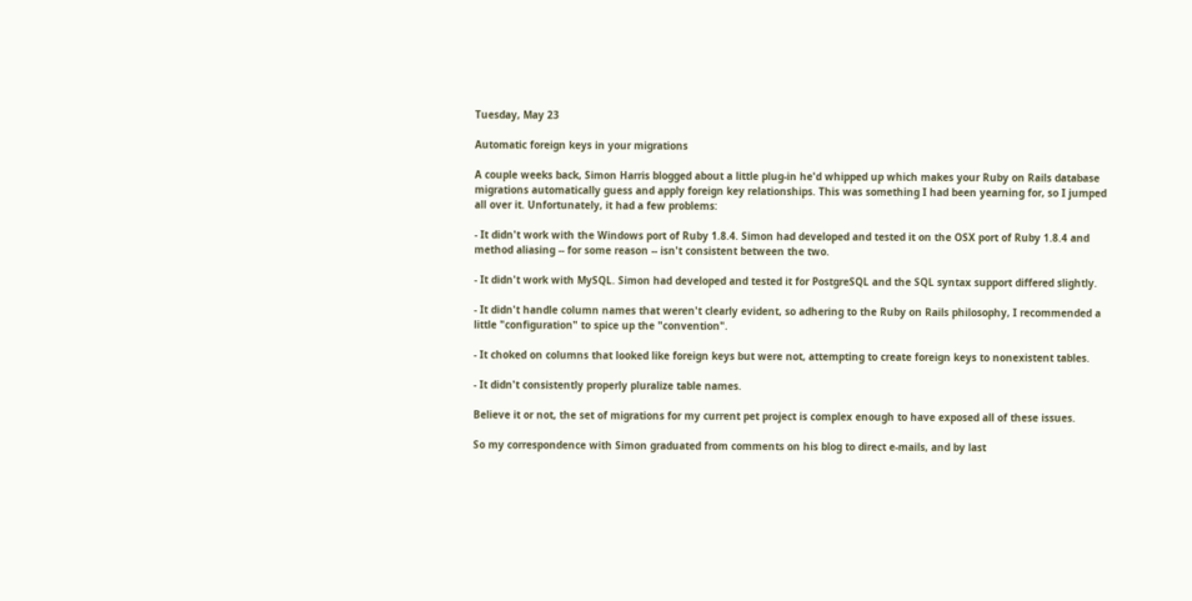Tuesday, May 23

Automatic foreign keys in your migrations

A couple weeks back, Simon Harris blogged about a little plug-in he'd whipped up which makes your Ruby on Rails database migrations automatically guess and apply foreign key relationships. This was something I had been yearning for, so I jumped all over it. Unfortunately, it had a few problems:

- It didn't work with the Windows port of Ruby 1.8.4. Simon had developed and tested it on the OSX port of Ruby 1.8.4 and method aliasing -- for some reason -- isn't consistent between the two.

- It didn't work with MySQL. Simon had developed and tested it for PostgreSQL and the SQL syntax support differed slightly.

- It didn't handle column names that weren't clearly evident, so adhering to the Ruby on Rails philosophy, I recommended a little "configuration" to spice up the "convention".

- It choked on columns that looked like foreign keys but were not, attempting to create foreign keys to nonexistent tables.

- It didn't consistently properly pluralize table names.

Believe it or not, the set of migrations for my current pet project is complex enough to have exposed all of these issues.

So my correspondence with Simon graduated from comments on his blog to direct e-mails, and by last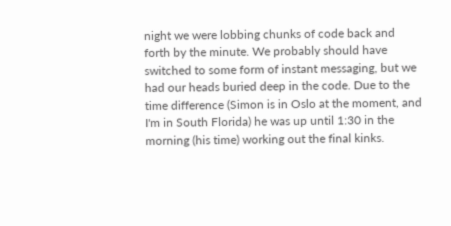night we were lobbing chunks of code back and forth by the minute. We probably should have switched to some form of instant messaging, but we had our heads buried deep in the code. Due to the time difference (Simon is in Oslo at the moment, and I'm in South Florida) he was up until 1:30 in the morning (his time) working out the final kinks.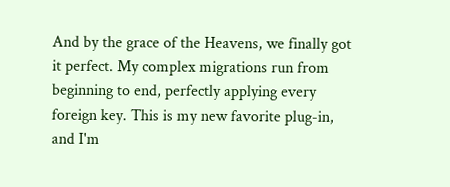And by the grace of the Heavens, we finally got it perfect. My complex migrations run from beginning to end, perfectly applying every foreign key. This is my new favorite plug-in, and I'm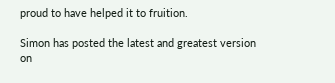proud to have helped it to fruition.

Simon has posted the latest and greatest version on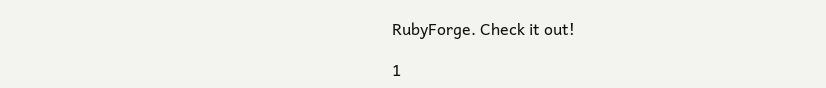RubyForge. Check it out!

1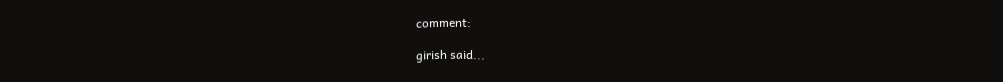comment:

girish said...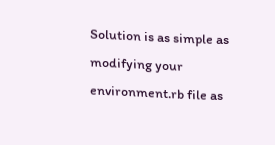Solution is as simple as modifying your environment.rb file as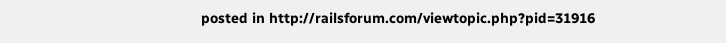posted in http://railsforum.com/viewtopic.php?pid=31916